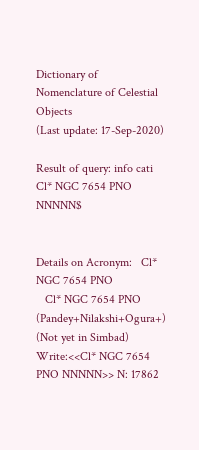Dictionary of Nomenclature of Celestial Objects
(Last update: 17-Sep-2020)

Result of query: info cati Cl* NGC 7654 PNO NNNNN$


Details on Acronym:   Cl* NGC 7654 PNO
   Cl* NGC 7654 PNO (Pandey+Nilakshi+Ogura+) (Not yet in Simbad) Write:<<Cl* NGC 7654 PNO NNNNN>> N: 17862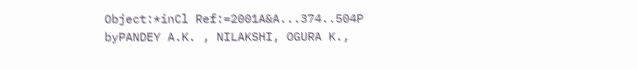Object:*inCl Ref:=2001A&A...374..504P byPANDEY A.K. , NILAKSHI, OGURA K.,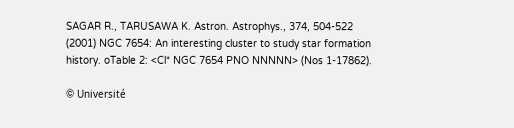SAGAR R., TARUSAWA K. Astron. Astrophys., 374, 504-522 (2001) NGC 7654: An interesting cluster to study star formation history. oTable 2: <Cl* NGC 7654 PNO NNNNN> (Nos 1-17862).

© Université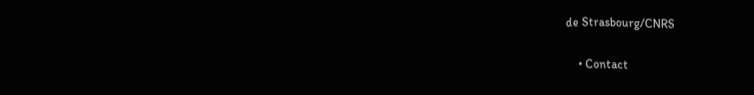de Strasbourg/CNRS

    • Contact